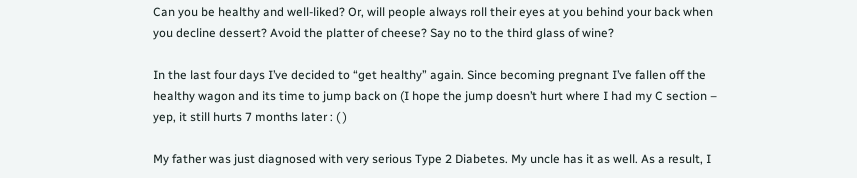Can you be healthy and well-liked? Or, will people always roll their eyes at you behind your back when you decline dessert? Avoid the platter of cheese? Say no to the third glass of wine?

In the last four days I’ve decided to “get healthy” again. Since becoming pregnant I’ve fallen off the healthy wagon and its time to jump back on (I hope the jump doesn’t hurt where I had my C section – yep, it still hurts 7 months later : ( )

My father was just diagnosed with very serious Type 2 Diabetes. My uncle has it as well. As a result, I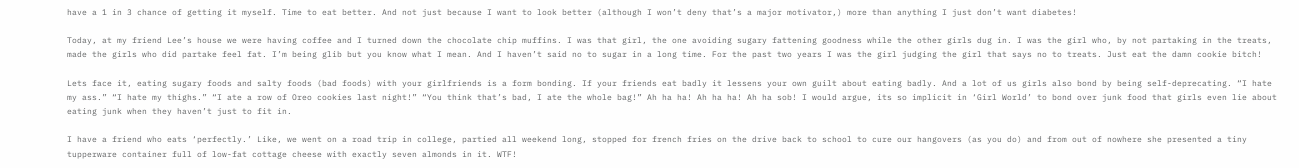have a 1 in 3 chance of getting it myself. Time to eat better. And not just because I want to look better (although I won’t deny that’s a major motivator,) more than anything I just don’t want diabetes!

Today, at my friend Lee’s house we were having coffee and I turned down the chocolate chip muffins. I was that girl, the one avoiding sugary fattening goodness while the other girls dug in. I was the girl who, by not partaking in the treats, made the girls who did partake feel fat. I’m being glib but you know what I mean. And I haven’t said no to sugar in a long time. For the past two years I was the girl judging the girl that says no to treats. Just eat the damn cookie bitch!

Lets face it, eating sugary foods and salty foods (bad foods) with your girlfriends is a form bonding. If your friends eat badly it lessens your own guilt about eating badly. And a lot of us girls also bond by being self-deprecating. “I hate my ass.” “I hate my thighs.” “I ate a row of Oreo cookies last night!” “You think that’s bad, I ate the whole bag!” Ah ha ha! Ah ha ha! Ah ha sob! I would argue, its so implicit in ‘Girl World’ to bond over junk food that girls even lie about eating junk when they haven’t just to fit in.

I have a friend who eats ‘perfectly.’ Like, we went on a road trip in college, partied all weekend long, stopped for french fries on the drive back to school to cure our hangovers (as you do) and from out of nowhere she presented a tiny tupperware container full of low-fat cottage cheese with exactly seven almonds in it. WTF!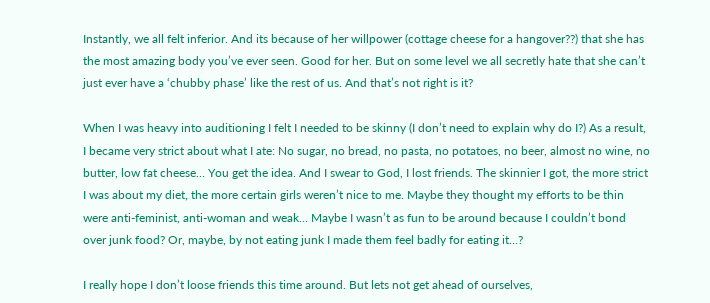Instantly, we all felt inferior. And its because of her willpower (cottage cheese for a hangover??) that she has the most amazing body you’ve ever seen. Good for her. But on some level we all secretly hate that she can’t just ever have a ‘chubby phase’ like the rest of us. And that’s not right is it?

When I was heavy into auditioning I felt I needed to be skinny (I don’t need to explain why do I?) As a result, I became very strict about what I ate: No sugar, no bread, no pasta, no potatoes, no beer, almost no wine, no butter, low fat cheese… You get the idea. And I swear to God, I lost friends. The skinnier I got, the more strict I was about my diet, the more certain girls weren’t nice to me. Maybe they thought my efforts to be thin were anti-feminist, anti-woman and weak… Maybe I wasn’t as fun to be around because I couldn’t bond over junk food? Or, maybe, by not eating junk I made them feel badly for eating it…?

I really hope I don’t loose friends this time around. But lets not get ahead of ourselves,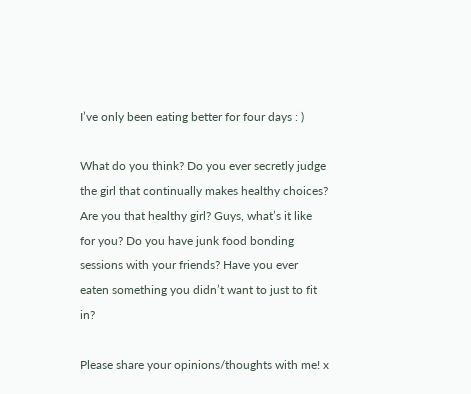I’ve only been eating better for four days : )

What do you think? Do you ever secretly judge the girl that continually makes healthy choices? Are you that healthy girl? Guys, what’s it like for you? Do you have junk food bonding sessions with your friends? Have you ever eaten something you didn’t want to just to fit in?

Please share your opinions/thoughts with me! x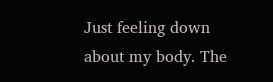Just feeling down about my body. The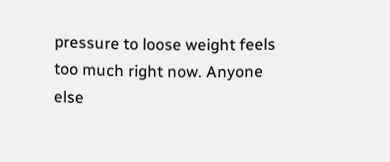pressure to loose weight feels too much right now. Anyone else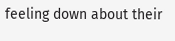feeling down about their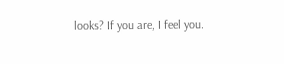looks? If you are, I feel you.